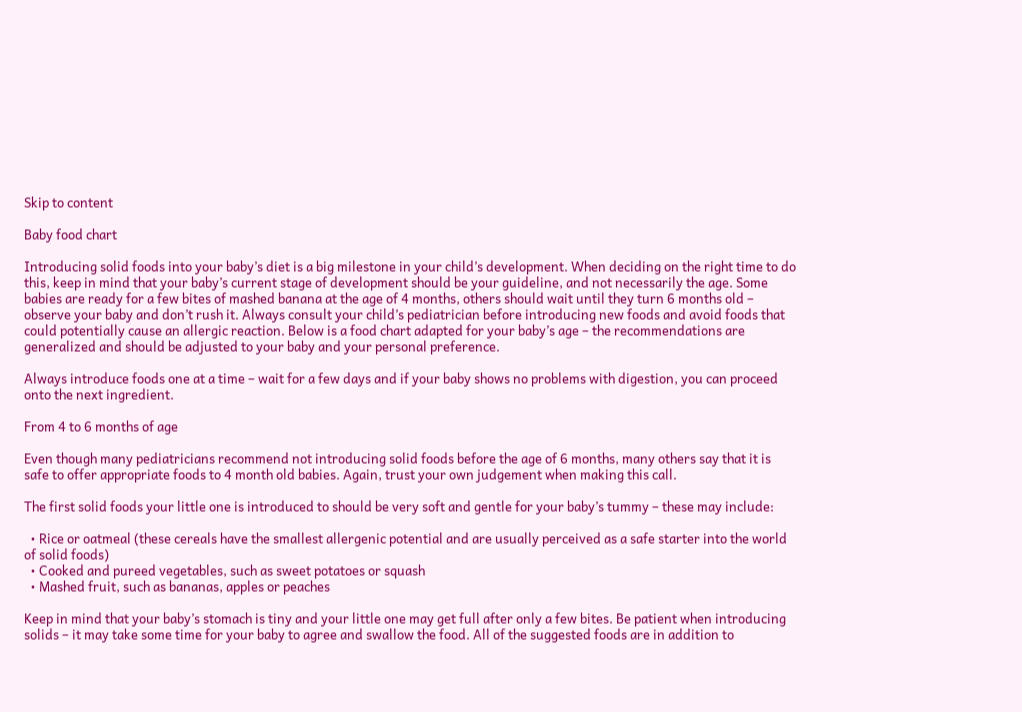Skip to content

Baby food chart

Introducing solid foods into your baby’s diet is a big milestone in your child’s development. When deciding on the right time to do this, keep in mind that your baby’s current stage of development should be your guideline, and not necessarily the age. Some babies are ready for a few bites of mashed banana at the age of 4 months, others should wait until they turn 6 months old – observe your baby and don’t rush it. Always consult your child’s pediatrician before introducing new foods and avoid foods that could potentially cause an allergic reaction. Below is a food chart adapted for your baby’s age – the recommendations are generalized and should be adjusted to your baby and your personal preference.

Always introduce foods one at a time – wait for a few days and if your baby shows no problems with digestion, you can proceed onto the next ingredient.

From 4 to 6 months of age

Even though many pediatricians recommend not introducing solid foods before the age of 6 months, many others say that it is safe to offer appropriate foods to 4 month old babies. Again, trust your own judgement when making this call.

The first solid foods your little one is introduced to should be very soft and gentle for your baby’s tummy – these may include:

  • Rice or oatmeal (these cereals have the smallest allergenic potential and are usually perceived as a safe starter into the world of solid foods)
  • Cooked and pureed vegetables, such as sweet potatoes or squash
  • Mashed fruit, such as bananas, apples or peaches

Keep in mind that your baby’s stomach is tiny and your little one may get full after only a few bites. Be patient when introducing solids – it may take some time for your baby to agree and swallow the food. All of the suggested foods are in addition to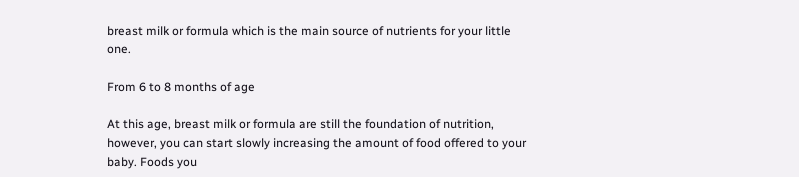breast milk or formula which is the main source of nutrients for your little one.

From 6 to 8 months of age

At this age, breast milk or formula are still the foundation of nutrition, however, you can start slowly increasing the amount of food offered to your baby. Foods you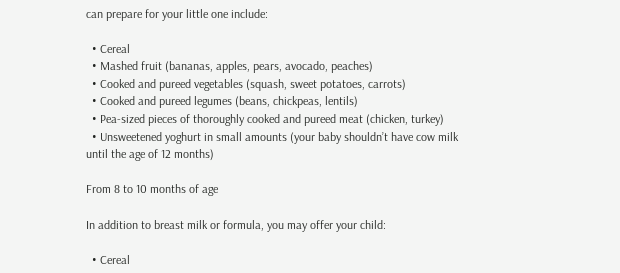can prepare for your little one include:

  • Cereal
  • Mashed fruit (bananas, apples, pears, avocado, peaches)
  • Cooked and pureed vegetables (squash, sweet potatoes, carrots)
  • Cooked and pureed legumes (beans, chickpeas, lentils)
  • Pea-sized pieces of thoroughly cooked and pureed meat (chicken, turkey)
  • Unsweetened yoghurt in small amounts (your baby shouldn’t have cow milk until the age of 12 months)

From 8 to 10 months of age

In addition to breast milk or formula, you may offer your child:

  • Cereal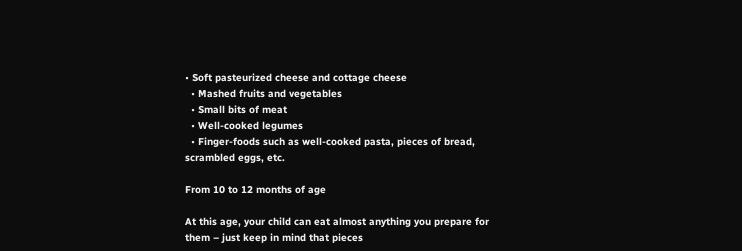• Soft pasteurized cheese and cottage cheese
  • Mashed fruits and vegetables
  • Small bits of meat
  • Well-cooked legumes
  • Finger-foods such as well-cooked pasta, pieces of bread, scrambled eggs, etc.

From 10 to 12 months of age

At this age, your child can eat almost anything you prepare for them – just keep in mind that pieces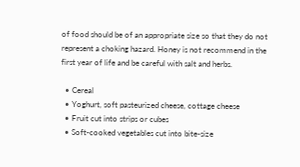of food should be of an appropriate size so that they do not represent a choking hazard. Honey is not recommend in the first year of life and be careful with salt and herbs.

  • Cereal
  • Yoghurt, soft pasteurized cheese, cottage cheese
  • Fruit cut into strips or cubes
  • Soft-cooked vegetables cut into bite-size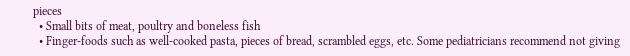pieces
  • Small bits of meat, poultry and boneless fish
  • Finger-foods such as well-cooked pasta, pieces of bread, scrambled eggs, etc. Some pediatricians recommend not giving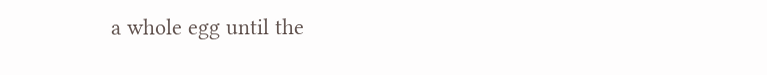a whole egg until the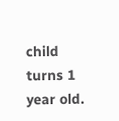child turns 1 year old.